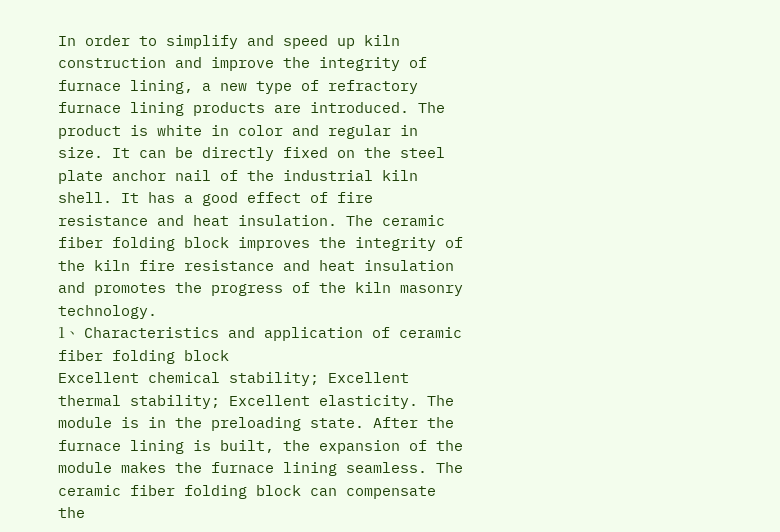In order to simplify and speed up kiln construction and improve the integrity of furnace lining, a new type of refractory furnace lining products are introduced. The product is white in color and regular in size. It can be directly fixed on the steel plate anchor nail of the industrial kiln shell. It has a good effect of fire resistance and heat insulation. The ceramic fiber folding block improves the integrity of the kiln fire resistance and heat insulation and promotes the progress of the kiln masonry technology.
1、 Characteristics and application of ceramic fiber folding block
Excellent chemical stability; Excellent thermal stability; Excellent elasticity. The module is in the preloading state. After the furnace lining is built, the expansion of the module makes the furnace lining seamless. The ceramic fiber folding block can compensate the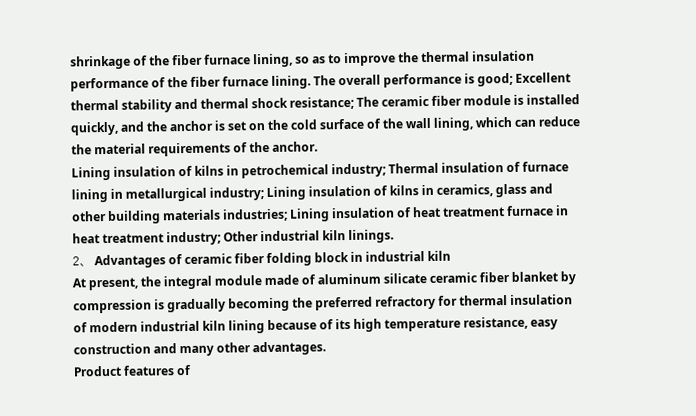shrinkage of the fiber furnace lining, so as to improve the thermal insulation performance of the fiber furnace lining. The overall performance is good; Excellent thermal stability and thermal shock resistance; The ceramic fiber module is installed quickly, and the anchor is set on the cold surface of the wall lining, which can reduce the material requirements of the anchor.
Lining insulation of kilns in petrochemical industry; Thermal insulation of furnace lining in metallurgical industry; Lining insulation of kilns in ceramics, glass and other building materials industries; Lining insulation of heat treatment furnace in heat treatment industry; Other industrial kiln linings.
2、 Advantages of ceramic fiber folding block in industrial kiln
At present, the integral module made of aluminum silicate ceramic fiber blanket by compression is gradually becoming the preferred refractory for thermal insulation of modern industrial kiln lining because of its high temperature resistance, easy construction and many other advantages.
Product features of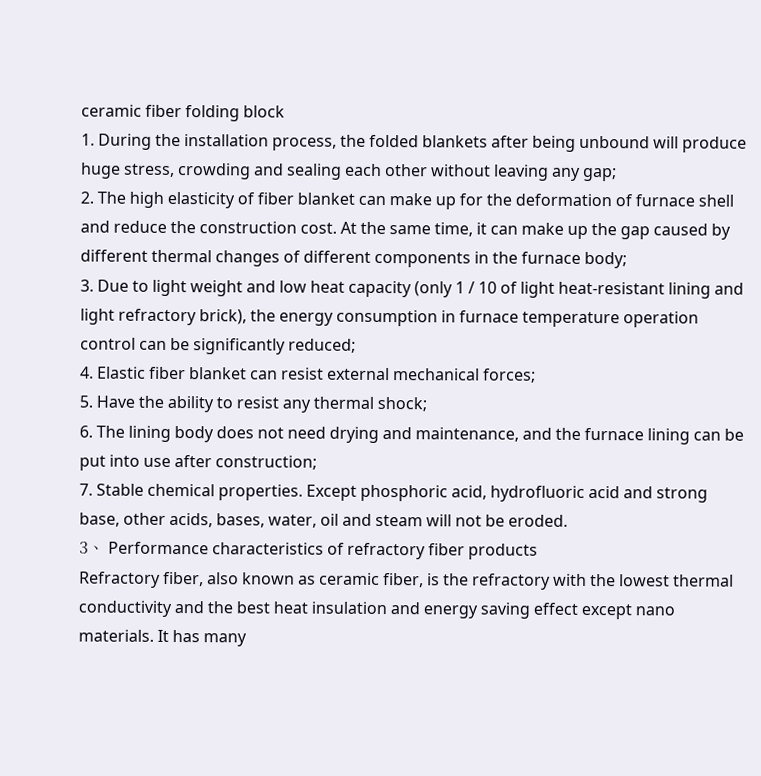ceramic fiber folding block
1. During the installation process, the folded blankets after being unbound will produce huge stress, crowding and sealing each other without leaving any gap;
2. The high elasticity of fiber blanket can make up for the deformation of furnace shell and reduce the construction cost. At the same time, it can make up the gap caused by different thermal changes of different components in the furnace body;
3. Due to light weight and low heat capacity (only 1 / 10 of light heat-resistant lining and light refractory brick), the energy consumption in furnace temperature operation control can be significantly reduced;
4. Elastic fiber blanket can resist external mechanical forces;
5. Have the ability to resist any thermal shock;
6. The lining body does not need drying and maintenance, and the furnace lining can be put into use after construction;
7. Stable chemical properties. Except phosphoric acid, hydrofluoric acid and strong base, other acids, bases, water, oil and steam will not be eroded.
3、 Performance characteristics of refractory fiber products
Refractory fiber, also known as ceramic fiber, is the refractory with the lowest thermal conductivity and the best heat insulation and energy saving effect except nano materials. It has many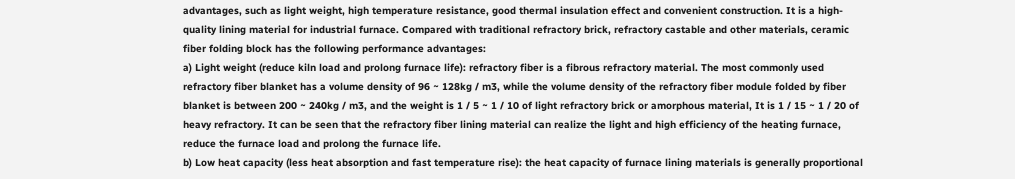advantages, such as light weight, high temperature resistance, good thermal insulation effect and convenient construction. It is a high-quality lining material for industrial furnace. Compared with traditional refractory brick, refractory castable and other materials, ceramic fiber folding block has the following performance advantages:
a) Light weight (reduce kiln load and prolong furnace life): refractory fiber is a fibrous refractory material. The most commonly used refractory fiber blanket has a volume density of 96 ~ 128kg / m3, while the volume density of the refractory fiber module folded by fiber blanket is between 200 ~ 240kg / m3, and the weight is 1 / 5 ~ 1 / 10 of light refractory brick or amorphous material, It is 1 / 15 ~ 1 / 20 of heavy refractory. It can be seen that the refractory fiber lining material can realize the light and high efficiency of the heating furnace, reduce the furnace load and prolong the furnace life.
b) Low heat capacity (less heat absorption and fast temperature rise): the heat capacity of furnace lining materials is generally proportional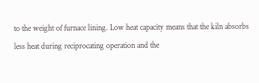to the weight of furnace lining. Low heat capacity means that the kiln absorbs less heat during reciprocating operation and the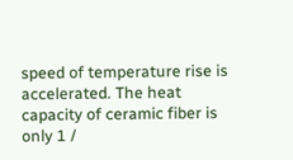speed of temperature rise is accelerated. The heat capacity of ceramic fiber is only 1 /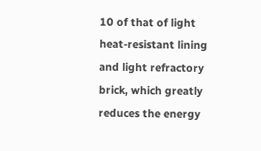10 of that of light heat-resistant lining and light refractory brick, which greatly reduces the energy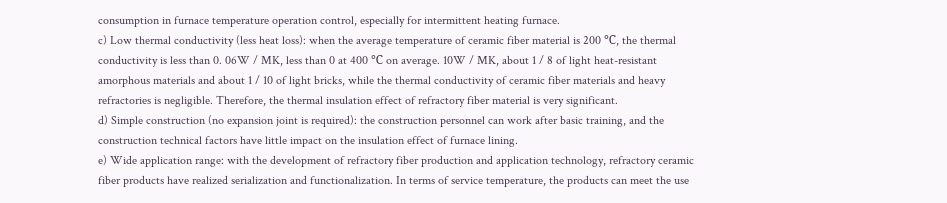consumption in furnace temperature operation control, especially for intermittent heating furnace.
c) Low thermal conductivity (less heat loss): when the average temperature of ceramic fiber material is 200 ℃, the thermal conductivity is less than 0. 06W / MK, less than 0 at 400 ℃ on average. 10W / MK, about 1 / 8 of light heat-resistant amorphous materials and about 1 / 10 of light bricks, while the thermal conductivity of ceramic fiber materials and heavy refractories is negligible. Therefore, the thermal insulation effect of refractory fiber material is very significant.
d) Simple construction (no expansion joint is required): the construction personnel can work after basic training, and the construction technical factors have little impact on the insulation effect of furnace lining.
e) Wide application range: with the development of refractory fiber production and application technology, refractory ceramic fiber products have realized serialization and functionalization. In terms of service temperature, the products can meet the use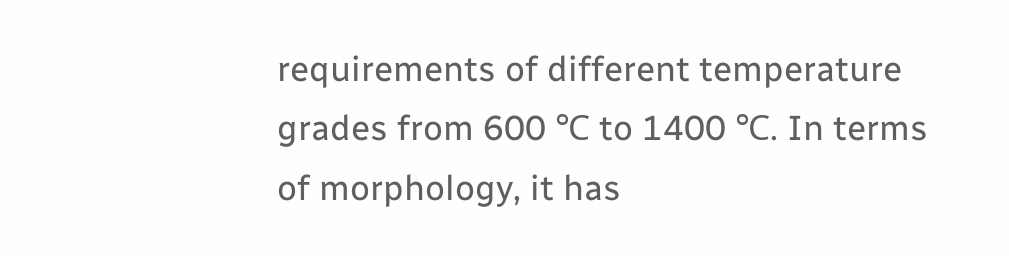requirements of different temperature grades from 600 ℃ to 1400 ℃. In terms of morphology, it has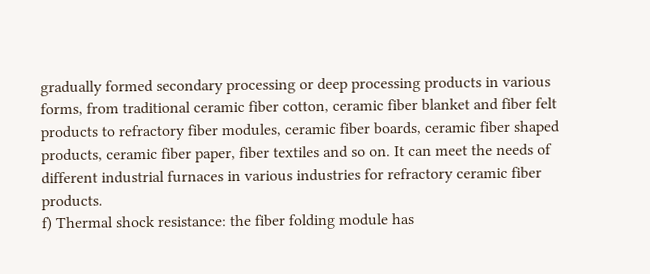gradually formed secondary processing or deep processing products in various forms, from traditional ceramic fiber cotton, ceramic fiber blanket and fiber felt products to refractory fiber modules, ceramic fiber boards, ceramic fiber shaped products, ceramic fiber paper, fiber textiles and so on. It can meet the needs of different industrial furnaces in various industries for refractory ceramic fiber products.
f) Thermal shock resistance: the fiber folding module has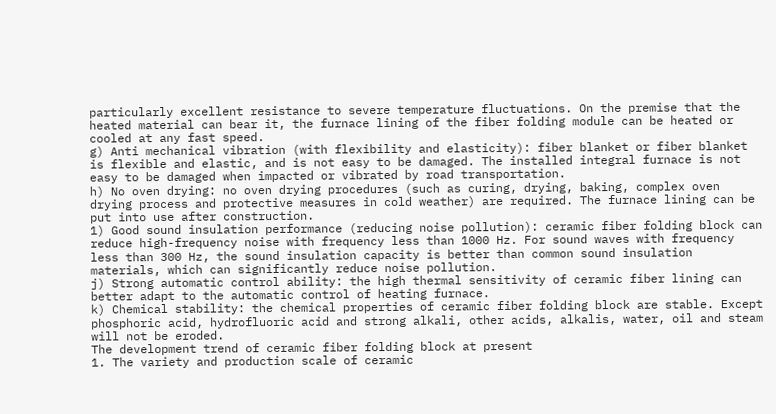particularly excellent resistance to severe temperature fluctuations. On the premise that the heated material can bear it, the furnace lining of the fiber folding module can be heated or cooled at any fast speed.
g) Anti mechanical vibration (with flexibility and elasticity): fiber blanket or fiber blanket is flexible and elastic, and is not easy to be damaged. The installed integral furnace is not easy to be damaged when impacted or vibrated by road transportation.
h) No oven drying: no oven drying procedures (such as curing, drying, baking, complex oven drying process and protective measures in cold weather) are required. The furnace lining can be put into use after construction.
1) Good sound insulation performance (reducing noise pollution): ceramic fiber folding block can reduce high-frequency noise with frequency less than 1000 Hz. For sound waves with frequency less than 300 Hz, the sound insulation capacity is better than common sound insulation materials, which can significantly reduce noise pollution.
j) Strong automatic control ability: the high thermal sensitivity of ceramic fiber lining can better adapt to the automatic control of heating furnace.
k) Chemical stability: the chemical properties of ceramic fiber folding block are stable. Except phosphoric acid, hydrofluoric acid and strong alkali, other acids, alkalis, water, oil and steam will not be eroded.
The development trend of ceramic fiber folding block at present
1. The variety and production scale of ceramic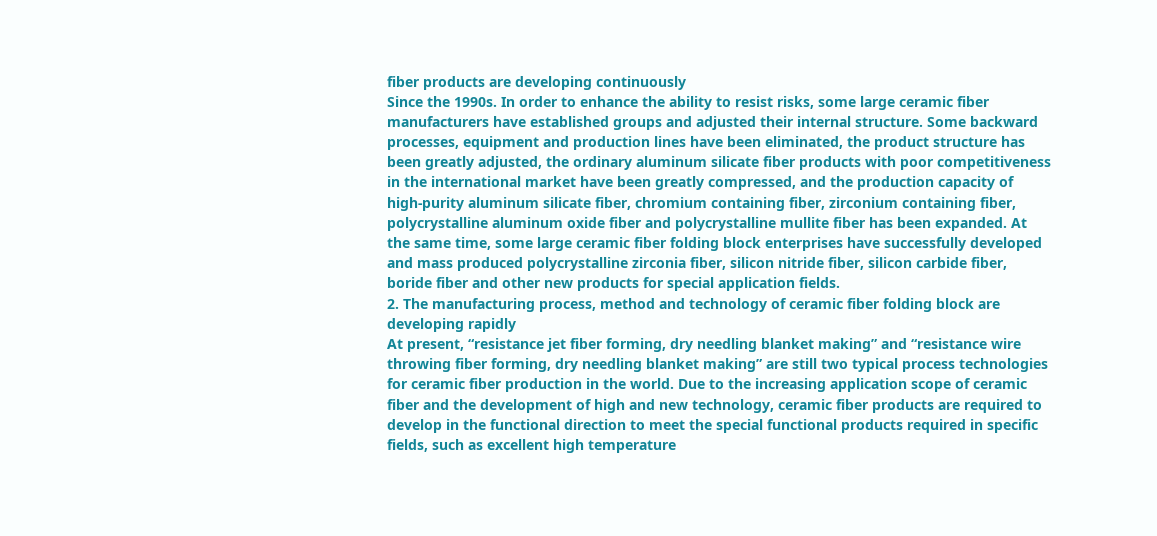fiber products are developing continuously
Since the 1990s. In order to enhance the ability to resist risks, some large ceramic fiber manufacturers have established groups and adjusted their internal structure. Some backward processes, equipment and production lines have been eliminated, the product structure has been greatly adjusted, the ordinary aluminum silicate fiber products with poor competitiveness in the international market have been greatly compressed, and the production capacity of high-purity aluminum silicate fiber, chromium containing fiber, zirconium containing fiber, polycrystalline aluminum oxide fiber and polycrystalline mullite fiber has been expanded. At the same time, some large ceramic fiber folding block enterprises have successfully developed and mass produced polycrystalline zirconia fiber, silicon nitride fiber, silicon carbide fiber, boride fiber and other new products for special application fields.
2. The manufacturing process, method and technology of ceramic fiber folding block are developing rapidly
At present, “resistance jet fiber forming, dry needling blanket making” and “resistance wire throwing fiber forming, dry needling blanket making” are still two typical process technologies for ceramic fiber production in the world. Due to the increasing application scope of ceramic fiber and the development of high and new technology, ceramic fiber products are required to develop in the functional direction to meet the special functional products required in specific fields, such as excellent high temperature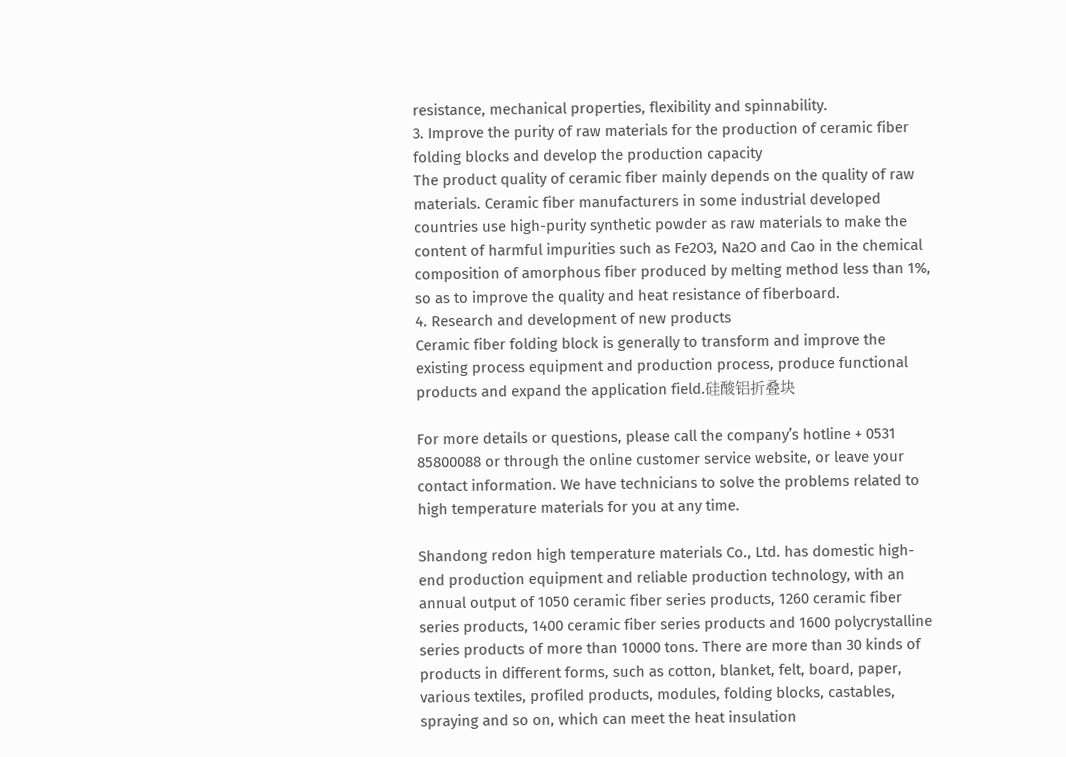resistance, mechanical properties, flexibility and spinnability.
3. Improve the purity of raw materials for the production of ceramic fiber folding blocks and develop the production capacity
The product quality of ceramic fiber mainly depends on the quality of raw materials. Ceramic fiber manufacturers in some industrial developed countries use high-purity synthetic powder as raw materials to make the content of harmful impurities such as Fe2O3, Na2O and Cao in the chemical composition of amorphous fiber produced by melting method less than 1%, so as to improve the quality and heat resistance of fiberboard.
4. Research and development of new products
Ceramic fiber folding block is generally to transform and improve the existing process equipment and production process, produce functional products and expand the application field.硅酸铝折叠块

For more details or questions, please call the company’s hotline + 0531 85800088 or through the online customer service website, or leave your contact information. We have technicians to solve the problems related to high temperature materials for you at any time.

Shandong redon high temperature materials Co., Ltd. has domestic high-end production equipment and reliable production technology, with an annual output of 1050 ceramic fiber series products, 1260 ceramic fiber series products, 1400 ceramic fiber series products and 1600 polycrystalline series products of more than 10000 tons. There are more than 30 kinds of products in different forms, such as cotton, blanket, felt, board, paper, various textiles, profiled products, modules, folding blocks, castables, spraying and so on, which can meet the heat insulation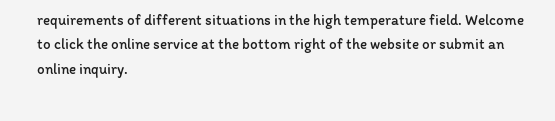requirements of different situations in the high temperature field. Welcome to click the online service at the bottom right of the website or submit an online inquiry.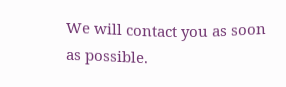We will contact you as soon as possible.